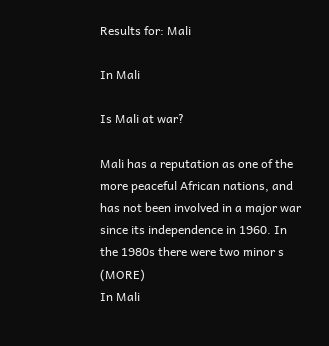Results for: Mali

In Mali

Is Mali at war?

Mali has a reputation as one of the more peaceful African nations, and has not been involved in a major war since its independence in 1960. In the 1980s there were two minor s (MORE)
In Mali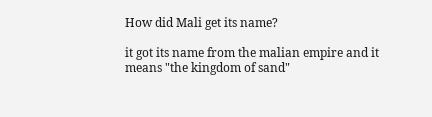How did Mali get its name?

it got its name from the malian empire and it means "the kingdom of sand"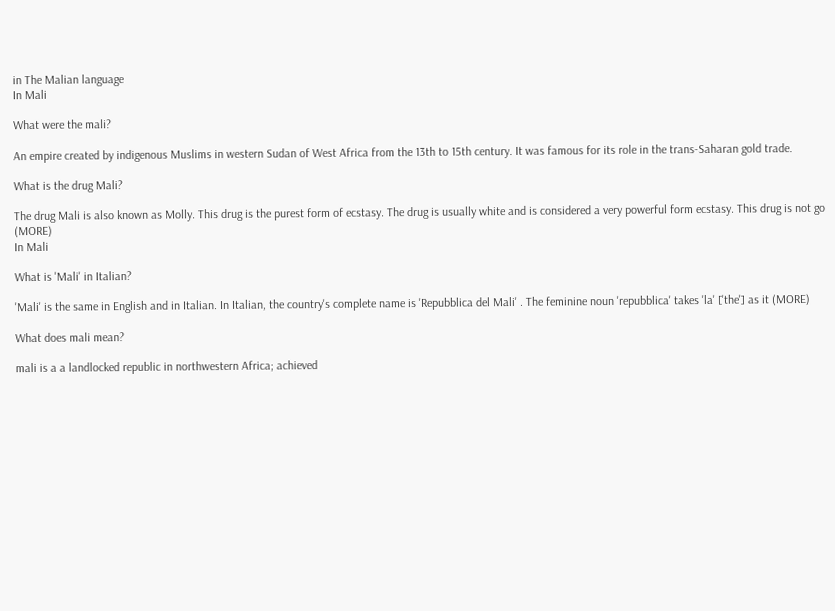in The Malian language
In Mali

What were the mali?

An empire created by indigenous Muslims in western Sudan of West Africa from the 13th to 15th century. It was famous for its role in the trans-Saharan gold trade.

What is the drug Mali?

The drug Mali is also known as Molly. This drug is the purest form of ecstasy. The drug is usually white and is considered a very powerful form ecstasy. This drug is not go (MORE)
In Mali

What is 'Mali' in Italian?

'Mali' is the same in English and in Italian. In Italian, the country's complete name is 'Repubblica del Mali' . The feminine noun 'repubblica' takes 'la' ['the'] as it (MORE)

What does mali mean?

mali is a a landlocked republic in northwestern Africa; achieved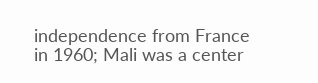independence from France in 1960; Mali was a center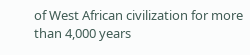of West African civilization for more than 4,000 years